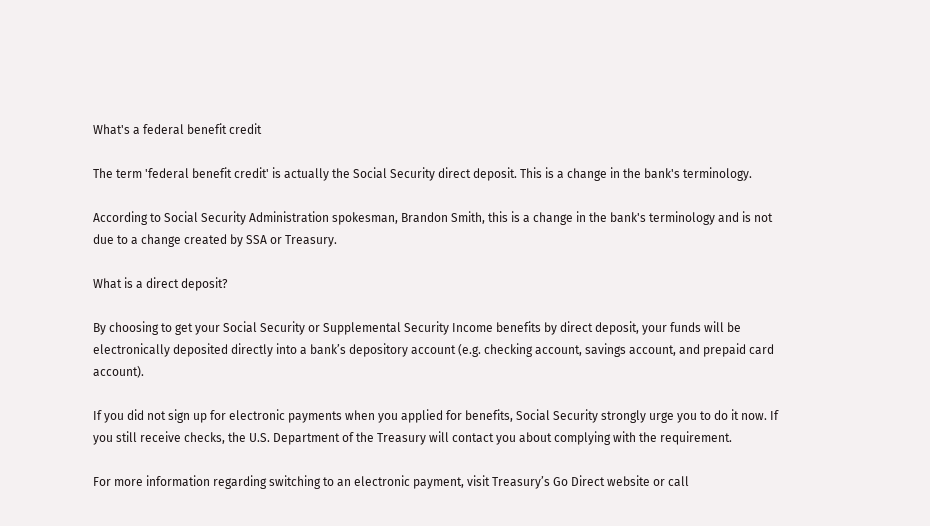What's a federal benefit credit

The term 'federal benefit credit' is actually the Social Security direct deposit. This is a change in the bank's terminology.

According to Social Security Administration spokesman, Brandon Smith, this is a change in the bank's terminology and is not due to a change created by SSA or Treasury.

What is a direct deposit?

By choosing to get your Social Security or Supplemental Security Income benefits by direct deposit, your funds will be electronically deposited directly into a bank’s depository account (e.g. checking account, savings account, and prepaid card account).

If you did not sign up for electronic payments when you applied for benefits, Social Security strongly urge you to do it now. If you still receive checks, the U.S. Department of the Treasury will contact you about complying with the requirement.

For more information regarding switching to an electronic payment, visit Treasury’s Go Direct website or call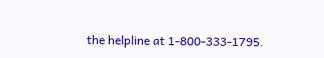the helpline at 1-800-333-1795.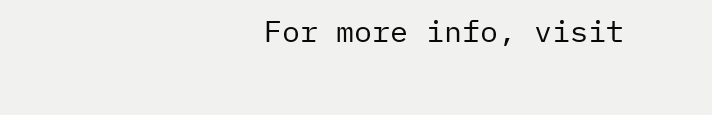For more info, visit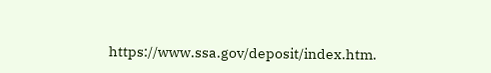https://www.ssa.gov/deposit/index.htm.